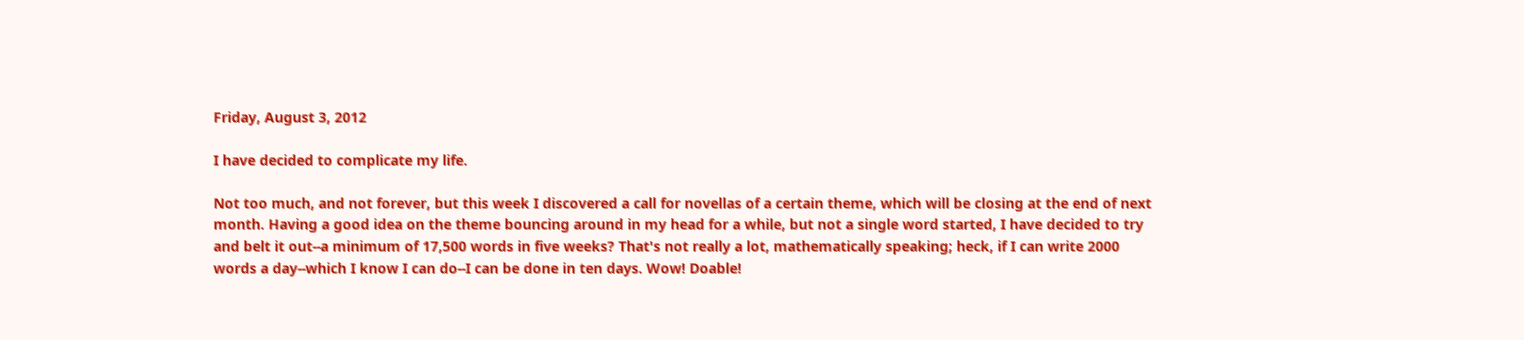Friday, August 3, 2012

I have decided to complicate my life.

Not too much, and not forever, but this week I discovered a call for novellas of a certain theme, which will be closing at the end of next month. Having a good idea on the theme bouncing around in my head for a while, but not a single word started, I have decided to try and belt it out--a minimum of 17,500 words in five weeks? That's not really a lot, mathematically speaking; heck, if I can write 2000 words a day--which I know I can do--I can be done in ten days. Wow! Doable!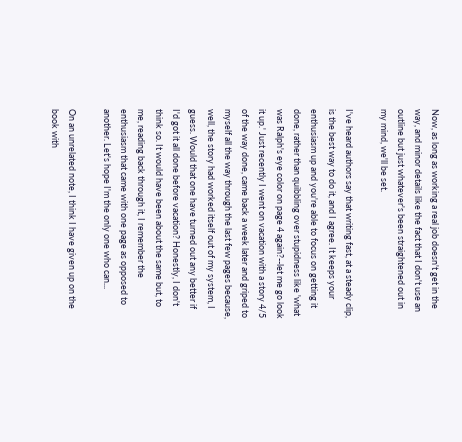Now, as long as working a real job doesn't get in the way, and minor details like the fact that I don't use an outline but just whatever's been straightened out in my mind, we'll be set.

I've heard authors say that writing fast, at a steady clip, is the best way to do it, and I agree. It keeps your enthusiasm up and you're able to focus on getting it done, rather than quibbling over stupidness like 'what was Ralph's eye color on page 4 again?--let me go look it up.' Just recently I went on vacation with a story 4/5 of the way done, came back a week later and griped to myself all the way through the last few pages because, well, the story had worked itself out of my system, I guess. Would that one have turned out any better if I'd got it all done before vacation? Honestly, I don't think so. It would have been about the same but, to me, reading back through it, I remember the enthusiasm that came with one page as opposed to another. Let's hope I'm the only one who can...

On an unrelated note, I think I have given up on the book with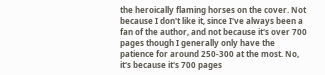the heroically flaming horses on the cover. Not because I don't like it, since I've always been a fan of the author, and not because it's over 700 pages though I generally only have the patience for around 250-300 at the most. No, it's because it's 700 pages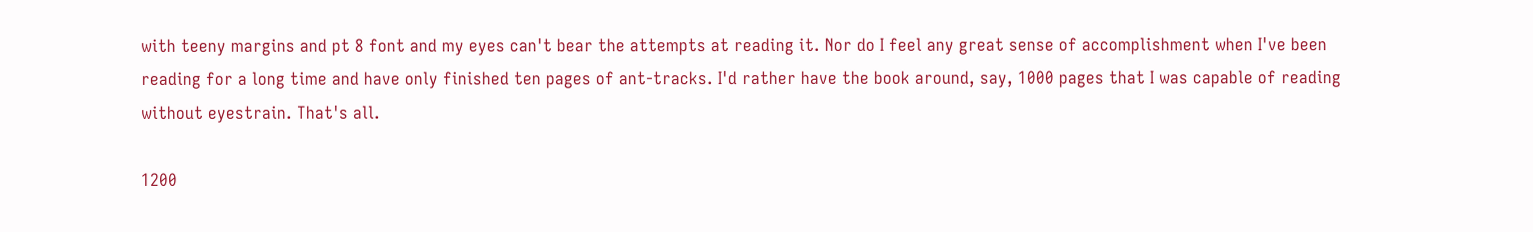with teeny margins and pt 8 font and my eyes can't bear the attempts at reading it. Nor do I feel any great sense of accomplishment when I've been reading for a long time and have only finished ten pages of ant-tracks. I'd rather have the book around, say, 1000 pages that I was capable of reading without eyestrain. That's all.

1200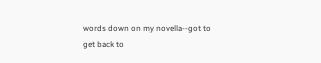words down on my novella--got to get back to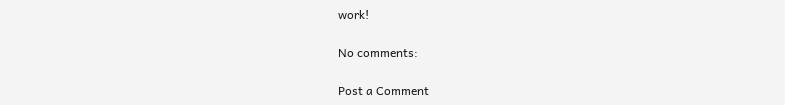work!

No comments:

Post a Comment